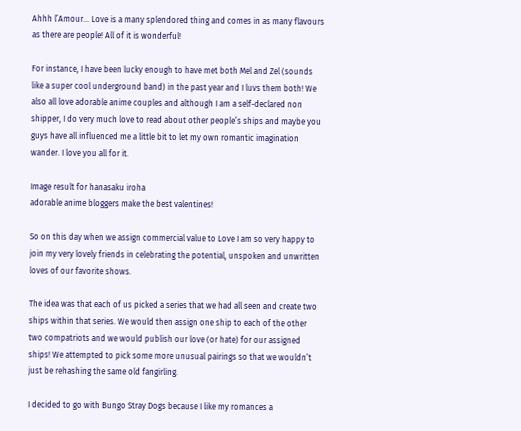Ahhh l’Amour… Love is a many splendored thing and comes in as many flavours as there are people! All of it is wonderful!

For instance, I have been lucky enough to have met both Mel and Zel (sounds like a super cool underground band) in the past year and I luvs them both! We also all love adorable anime couples and although I am a self-declared non shipper, I do very much love to read about other people’s ships and maybe you guys have all influenced me a little bit to let my own romantic imagination wander. I love you all for it.

Image result for hanasaku iroha
adorable anime bloggers make the best valentines!

So on this day when we assign commercial value to Love I am so very happy to join my very lovely friends in celebrating the potential, unspoken and unwritten loves of our favorite shows.

The idea was that each of us picked a series that we had all seen and create two ships within that series. We would then assign one ship to each of the other two compatriots and we would publish our love (or hate) for our assigned ships! We attempted to pick some more unusual pairings so that we wouldn’t just be rehashing the same old fangirling.

I decided to go with Bungo Stray Dogs because I like my romances a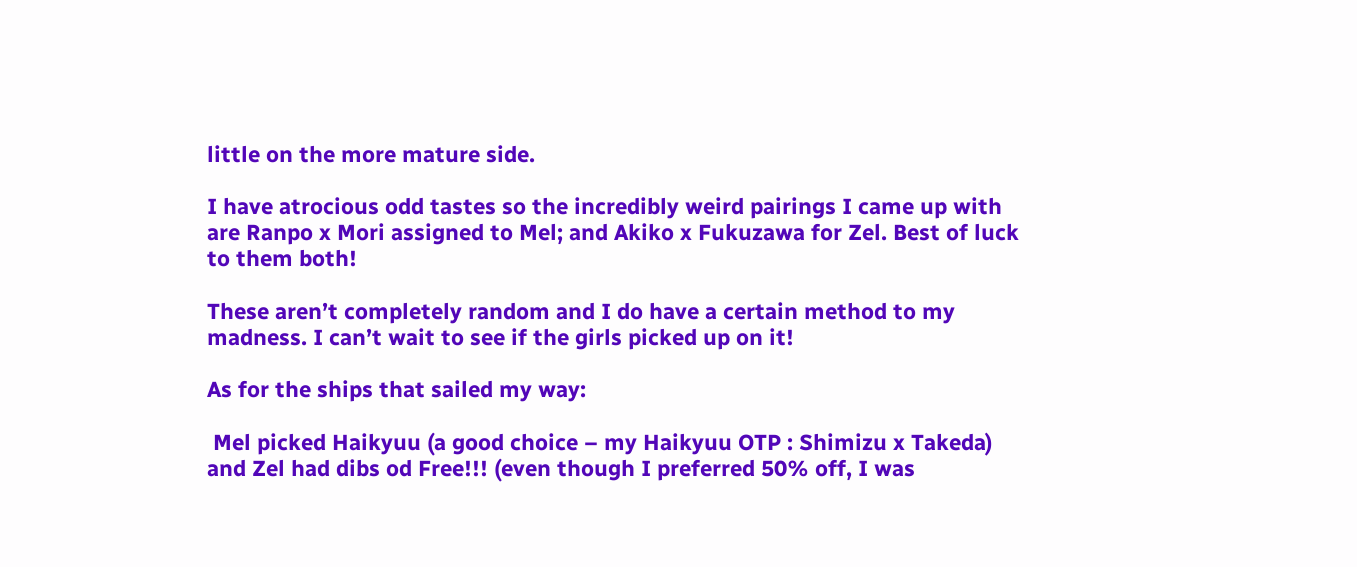little on the more mature side.

I have atrocious odd tastes so the incredibly weird pairings I came up with are Ranpo x Mori assigned to Mel; and Akiko x Fukuzawa for Zel. Best of luck to them both!

These aren’t completely random and I do have a certain method to my madness. I can’t wait to see if the girls picked up on it!

As for the ships that sailed my way:

 Mel picked Haikyuu (a good choice – my Haikyuu OTP : Shimizu x Takeda) and Zel had dibs od Free!!! (even though I preferred 50% off, I was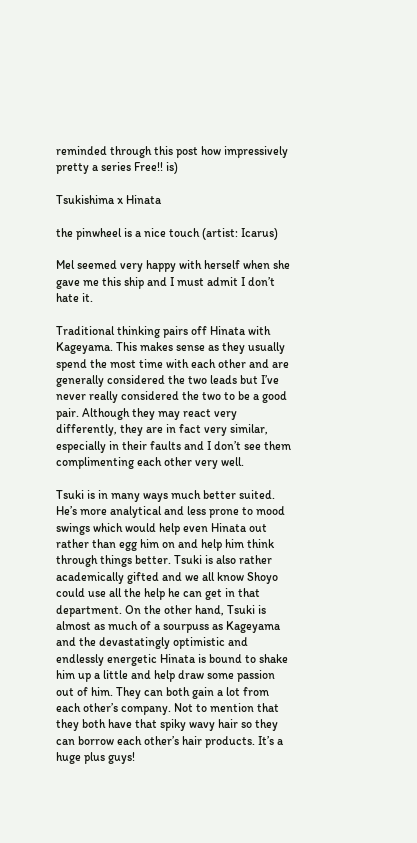reminded through this post how impressively pretty a series Free!! is)

Tsukishima x Hinata

the pinwheel is a nice touch (artist: Icarus)

Mel seemed very happy with herself when she gave me this ship and I must admit I don’t hate it.

Traditional thinking pairs off Hinata with Kageyama. This makes sense as they usually spend the most time with each other and are generally considered the two leads but I’ve never really considered the two to be a good pair. Although they may react very differently, they are in fact very similar, especially in their faults and I don’t see them complimenting each other very well.

Tsuki is in many ways much better suited. He’s more analytical and less prone to mood swings which would help even Hinata out rather than egg him on and help him think through things better. Tsuki is also rather academically gifted and we all know Shoyo could use all the help he can get in that department. On the other hand, Tsuki is almost as much of a sourpuss as Kageyama and the devastatingly optimistic and endlessly energetic Hinata is bound to shake him up a little and help draw some passion out of him. They can both gain a lot from each other’s company. Not to mention that they both have that spiky wavy hair so they can borrow each other’s hair products. It’s a huge plus guys!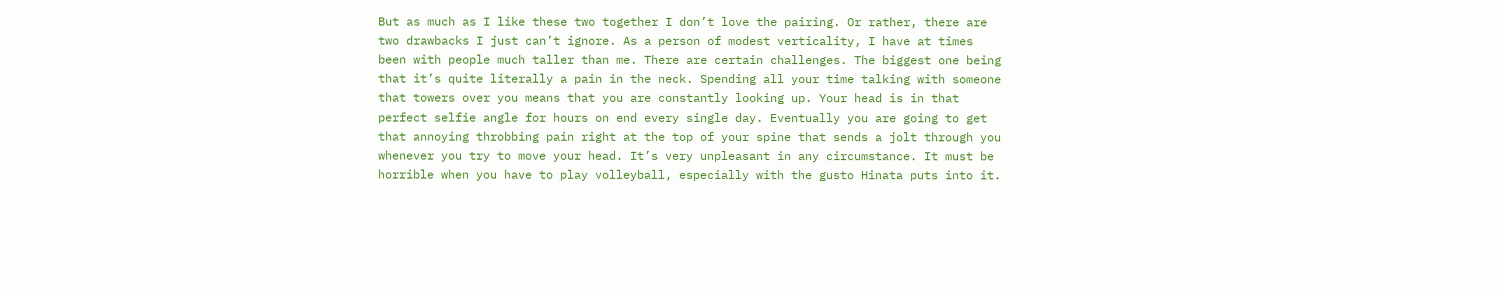But as much as I like these two together I don’t love the pairing. Or rather, there are two drawbacks I just can’t ignore. As a person of modest verticality, I have at times been with people much taller than me. There are certain challenges. The biggest one being that it’s quite literally a pain in the neck. Spending all your time talking with someone that towers over you means that you are constantly looking up. Your head is in that perfect selfie angle for hours on end every single day. Eventually you are going to get that annoying throbbing pain right at the top of your spine that sends a jolt through you whenever you try to move your head. It’s very unpleasant in any circumstance. It must be horrible when you have to play volleyball, especially with the gusto Hinata puts into it.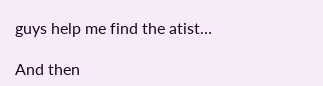guys help me find the atist…

And then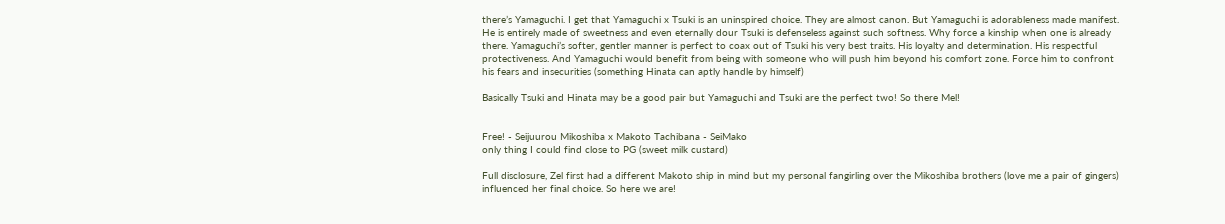there’s Yamaguchi. I get that Yamaguchi x Tsuki is an uninspired choice. They are almost canon. But Yamaguchi is adorableness made manifest. He is entirely made of sweetness and even eternally dour Tsuki is defenseless against such softness. Why force a kinship when one is already there. Yamaguchi’s softer, gentler manner is perfect to coax out of Tsuki his very best traits. His loyalty and determination. His respectful protectiveness. And Yamaguchi would benefit from being with someone who will push him beyond his comfort zone. Force him to confront his fears and insecurities (something Hinata can aptly handle by himself)

Basically Tsuki and Hinata may be a good pair but Yamaguchi and Tsuki are the perfect two! So there Mel!


Free! - Seijuurou Mikoshiba x Makoto Tachibana - SeiMako
only thing I could find close to PG (sweet milk custard)

Full disclosure, Zel first had a different Makoto ship in mind but my personal fangirling over the Mikoshiba brothers (love me a pair of gingers) influenced her final choice. So here we are!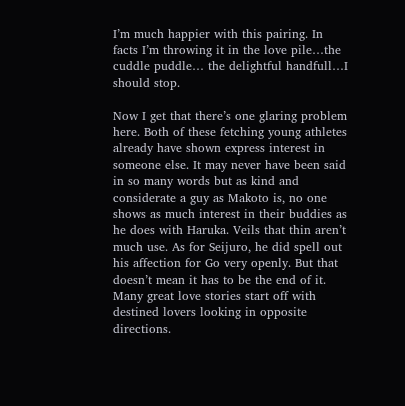I’m much happier with this pairing. In facts I’m throwing it in the love pile…the cuddle puddle… the delightful handfull…I should stop.

Now I get that there’s one glaring problem here. Both of these fetching young athletes already have shown express interest in someone else. It may never have been said in so many words but as kind and considerate a guy as Makoto is, no one shows as much interest in their buddies as he does with Haruka. Veils that thin aren’t much use. As for Seijuro, he did spell out his affection for Go very openly. But that doesn’t mean it has to be the end of it. Many great love stories start off with destined lovers looking in opposite directions.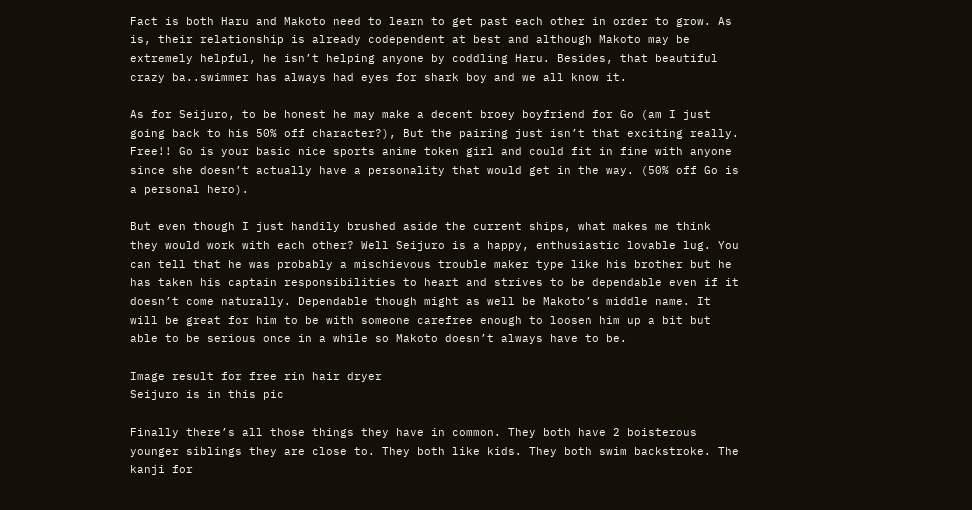Fact is both Haru and Makoto need to learn to get past each other in order to grow. As is, their relationship is already codependent at best and although Makoto may be extremely helpful, he isn’t helping anyone by coddling Haru. Besides, that beautiful crazy ba..swimmer has always had eyes for shark boy and we all know it.

As for Seijuro, to be honest he may make a decent broey boyfriend for Go (am I just going back to his 50% off character?), But the pairing just isn’t that exciting really. Free!! Go is your basic nice sports anime token girl and could fit in fine with anyone since she doesn’t actually have a personality that would get in the way. (50% off Go is a personal hero).

But even though I just handily brushed aside the current ships, what makes me think they would work with each other? Well Seijuro is a happy, enthusiastic lovable lug. You can tell that he was probably a mischievous trouble maker type like his brother but he has taken his captain responsibilities to heart and strives to be dependable even if it doesn’t come naturally. Dependable though might as well be Makoto’s middle name. It will be great for him to be with someone carefree enough to loosen him up a bit but able to be serious once in a while so Makoto doesn’t always have to be.

Image result for free rin hair dryer
Seijuro is in this pic

Finally there’s all those things they have in common. They both have 2 boisterous younger siblings they are close to. They both like kids. They both swim backstroke. The kanji for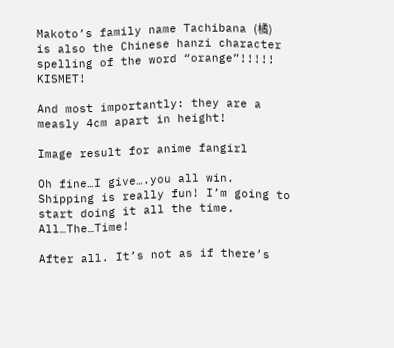Makoto’s family name Tachibana (橘) is also the Chinese hanzi character spelling of the word “orange”!!!!! KISMET!

And most importantly: they are a measly 4cm apart in height!

Image result for anime fangirl

Oh fine…I give….you all win. Shipping is really fun! I’m going to start doing it all the time. All…The…Time!

After all. It’s not as if there’s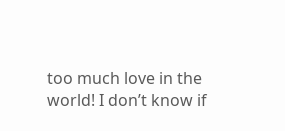too much love in the world! I don’t know if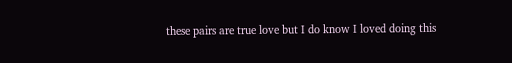these pairs are true love but I do know I loved doing this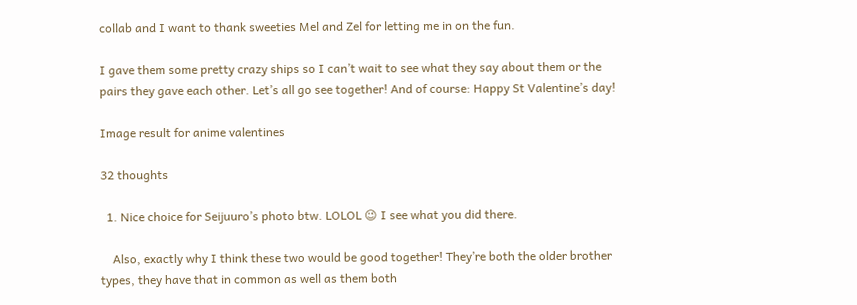collab and I want to thank sweeties Mel and Zel for letting me in on the fun.

I gave them some pretty crazy ships so I can’t wait to see what they say about them or the pairs they gave each other. Let’s all go see together! And of course: Happy St Valentine’s day!

Image result for anime valentines

32 thoughts

  1. Nice choice for Seijuuro’s photo btw. LOLOL 😉 I see what you did there.

    Also, exactly why I think these two would be good together! They’re both the older brother types, they have that in common as well as them both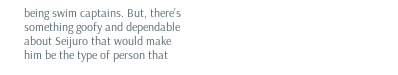being swim captains. But, there’s something goofy and dependable about Seijuro that would make him be the type of person that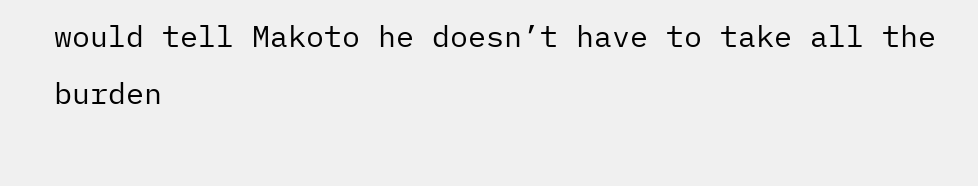would tell Makoto he doesn’t have to take all the burden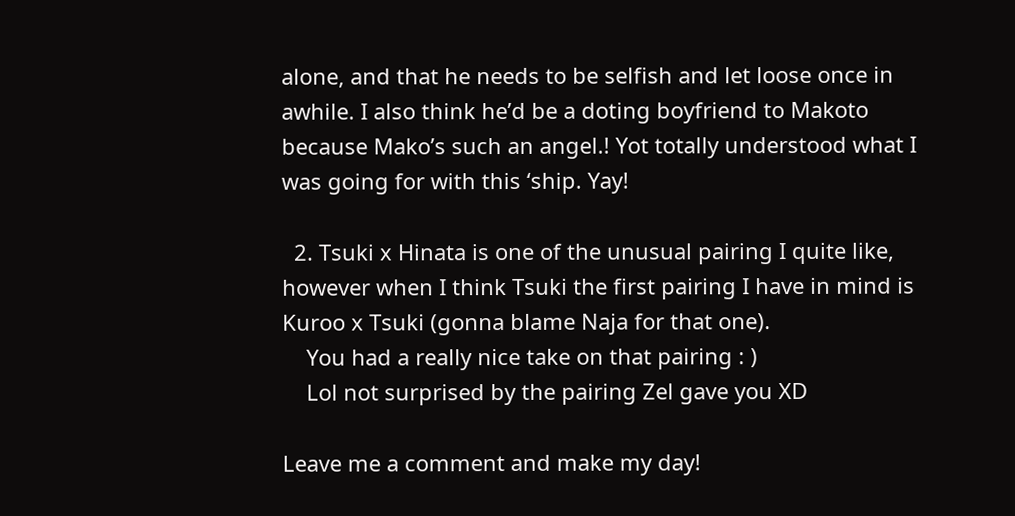alone, and that he needs to be selfish and let loose once in awhile. I also think he’d be a doting boyfriend to Makoto because Mako’s such an angel.! Yot totally understood what I was going for with this ‘ship. Yay!

  2. Tsuki x Hinata is one of the unusual pairing I quite like, however when I think Tsuki the first pairing I have in mind is Kuroo x Tsuki (gonna blame Naja for that one).
    You had a really nice take on that pairing : )
    Lol not surprised by the pairing Zel gave you XD

Leave me a comment and make my day!